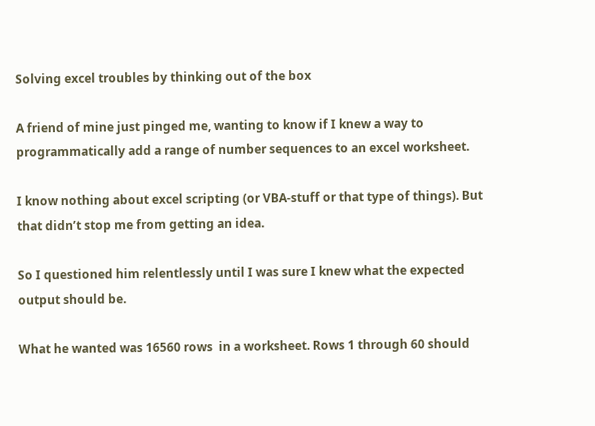Solving excel troubles by thinking out of the box

A friend of mine just pinged me, wanting to know if I knew a way to programmatically add a range of number sequences to an excel worksheet.

I know nothing about excel scripting (or VBA-stuff or that type of things). But that didn’t stop me from getting an idea.

So I questioned him relentlessly until I was sure I knew what the expected output should be.

What he wanted was 16560 rows  in a worksheet. Rows 1 through 60 should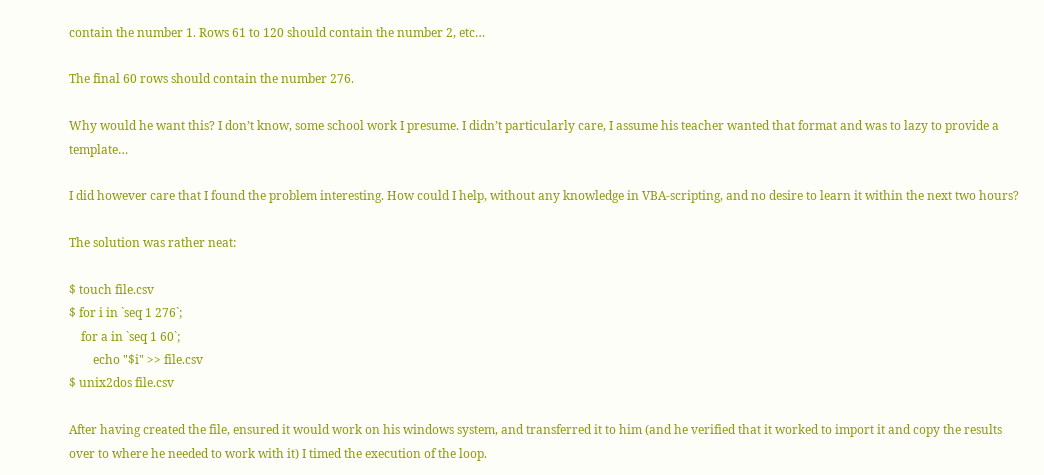contain the number 1. Rows 61 to 120 should contain the number 2, etc…

The final 60 rows should contain the number 276.

Why would he want this? I don’t know, some school work I presume. I didn’t particularly care, I assume his teacher wanted that format and was to lazy to provide a template…

I did however care that I found the problem interesting. How could I help, without any knowledge in VBA-scripting, and no desire to learn it within the next two hours?

The solution was rather neat:

$ touch file.csv
$ for i in `seq 1 276`;
    for a in `seq 1 60`;
        echo "$i" >> file.csv
$ unix2dos file.csv

After having created the file, ensured it would work on his windows system, and transferred it to him (and he verified that it worked to import it and copy the results over to where he needed to work with it) I timed the execution of the loop.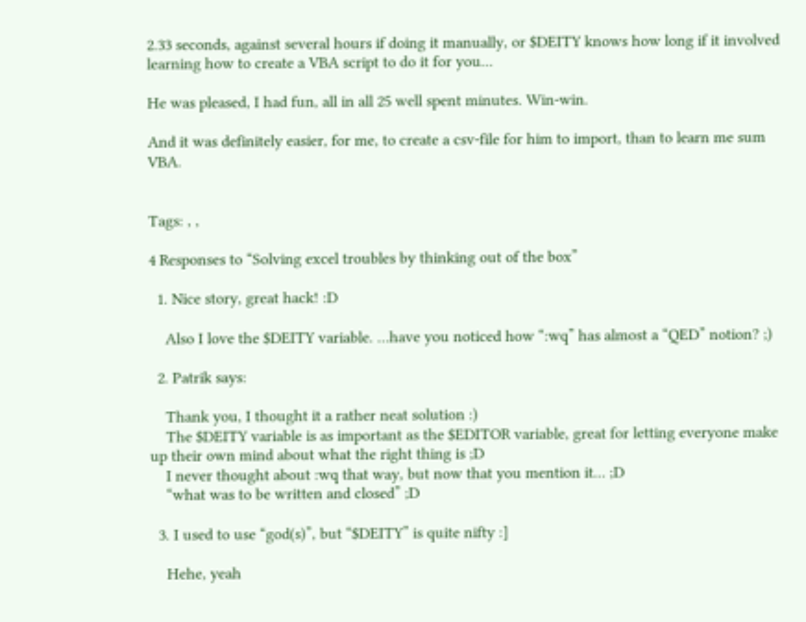2.33 seconds, against several hours if doing it manually, or $DEITY knows how long if it involved learning how to create a VBA script to do it for you…

He was pleased, I had fun, all in all 25 well spent minutes. Win-win.

And it was definitely easier, for me, to create a csv-file for him to import, than to learn me sum VBA.


Tags: , ,

4 Responses to “Solving excel troubles by thinking out of the box”

  1. Nice story, great hack! :D

    Also I love the $DEITY variable. …have you noticed how “:wq” has almost a “QED” notion? ;)

  2. Patrik says:

    Thank you, I thought it a rather neat solution :)
    The $DEITY variable is as important as the $EDITOR variable, great for letting everyone make up their own mind about what the right thing is ;D
    I never thought about :wq that way, but now that you mention it… ;D
    “what was to be written and closed” ;D

  3. I used to use “god(s)”, but “$DEITY” is quite nifty :]

    Hehe, yeah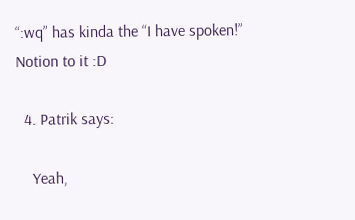“:wq” has kinda the “I have spoken!” Notion to it :D

  4. Patrik says:

    Yeah,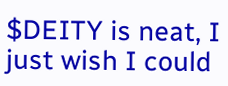$DEITY is neat, I just wish I could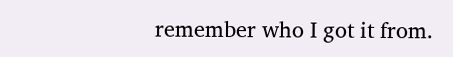remember who I got it from.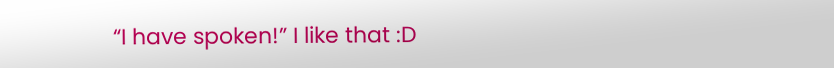“I have spoken!” I like that :D